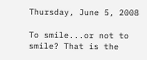Thursday, June 5, 2008

To smile...or not to smile? That is the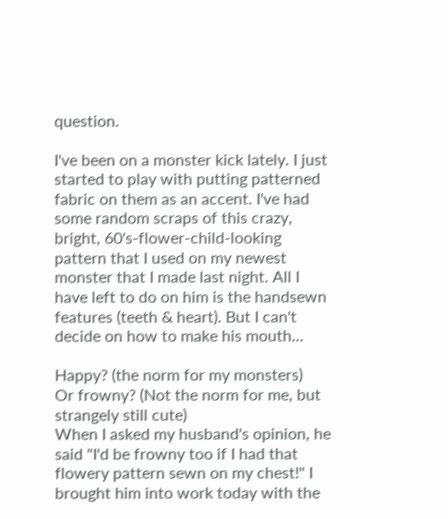question.

I've been on a monster kick lately. I just started to play with putting patterned fabric on them as an accent. I've had some random scraps of this crazy, bright, 60's-flower-child-looking pattern that I used on my newest monster that I made last night. All I have left to do on him is the handsewn features (teeth & heart). But I can't decide on how to make his mouth...

Happy? (the norm for my monsters)
Or frowny? (Not the norm for me, but strangely still cute)
When I asked my husband's opinion, he said "I'd be frowny too if I had that flowery pattern sewn on my chest!" I brought him into work today with the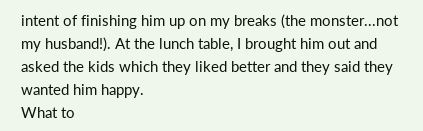intent of finishing him up on my breaks (the monster...not my husband!). At the lunch table, I brought him out and asked the kids which they liked better and they said they wanted him happy.
What to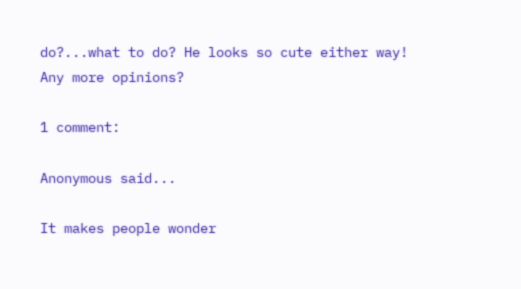do?...what to do? He looks so cute either way!
Any more opinions?

1 comment:

Anonymous said...

It makes people wonder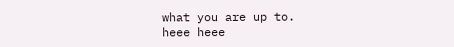what you are up to.
heee heee